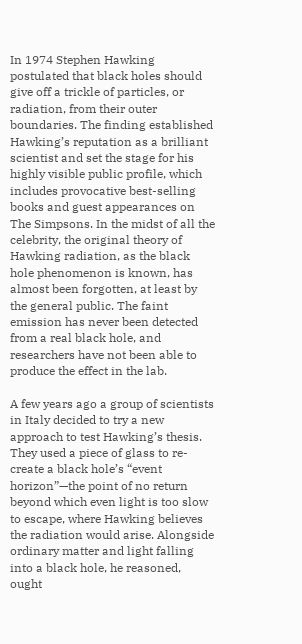In 1974 Stephen Hawking postulated that black holes should give off a trickle of particles, or radiation, from their outer boundaries. The finding established Hawking’s reputation as a brilliant scientist and set the stage for his highly visible public profile, which includes provocative best-selling books and guest appearances on The Simpsons. In the midst of all the celebrity, the original theory of Hawking radiation, as the black hole phenomenon is known, has almost been forgotten, at least by the general public. The faint emission has never been detected from a real black hole, and researchers have not been able to produce the effect in the lab.

A few years ago a group of scientists in Italy decided to try a new approach to test Hawking’s thesis. They used a piece of glass to re-create a black hole’s “event horizon”—the point of no return beyond which even light is too slow to escape, where Hawking believes the radiation would arise. Alongside ordinary matter and light falling into a black hole, he reasoned, ought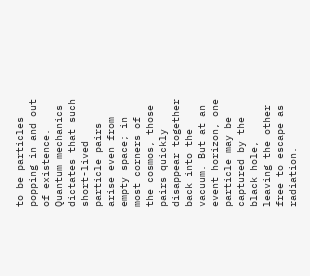to be particles popping in and out of existence. Quantum mechanics dictates that such short-lived particle pairs arise even from empty space; in most corners of the cosmos, those pairs quickly disappear together back into the vacuum. But at an event horizon, one particle may be captured by the black hole, leaving the other free to escape as radiation.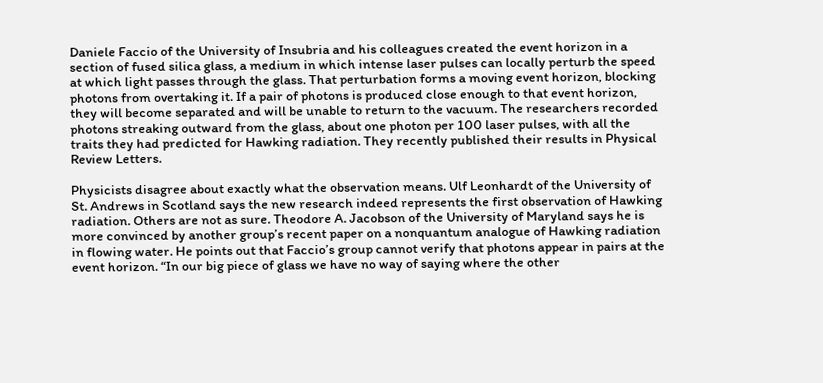Daniele Faccio of the University of Insubria and his colleagues created the event horizon in a section of fused silica glass, a medium in which intense laser pulses can locally perturb the speed at which light passes through the glass. That perturbation forms a moving event horizon, blocking photons from overtaking it. If a pair of photons is produced close enough to that event horizon, they will become separated and will be unable to return to the vacuum. The researchers recorded photons streaking outward from the glass, about one photon per 100 laser pulses, with all the traits they had predicted for Hawking radiation. They recently published their results in Physical Review Letters.

Physicists disagree about exactly what the observation means. Ulf Leonhardt of the University of St. Andrews in Scotland says the new research indeed represents the first observation of Hawking radiation. Others are not as sure. Theodore A. Jacobson of the University of Maryland says he is more convinced by another group’s recent paper on a nonquantum analogue of Hawking radiation in flowing water. He points out that Faccio’s group cannot verify that photons appear in pairs at the event horizon. “In our big piece of glass we have no way of saying where the other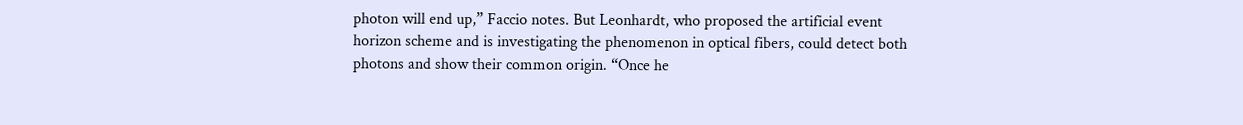photon will end up,” Faccio notes. But Leonhardt, who proposed the artificial event horizon scheme and is investigating the phenomenon in optical fibers, could detect both photons and show their common origin. “Once he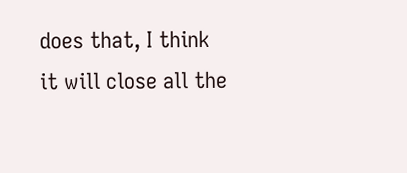does that, I think it will close all the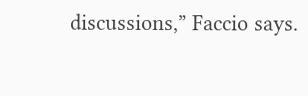discussions,” Faccio says.